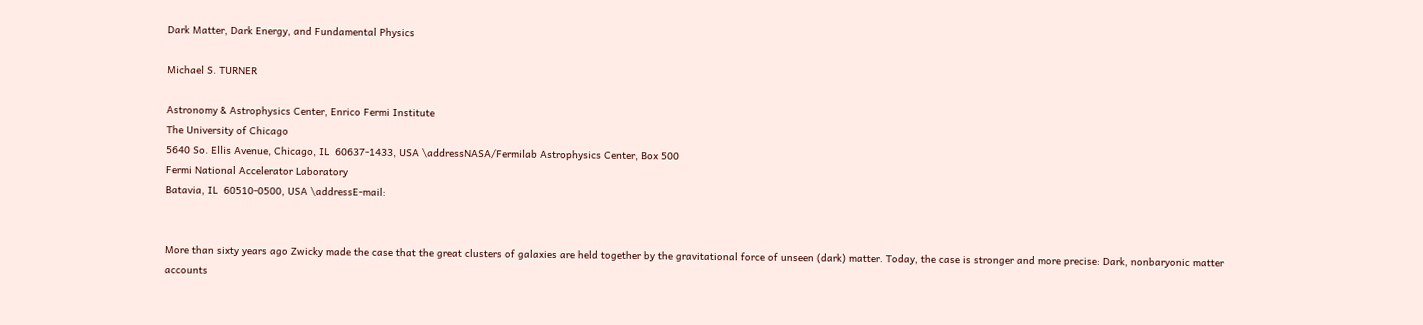Dark Matter, Dark Energy, and Fundamental Physics

Michael S. TURNER

Astronomy & Astrophysics Center, Enrico Fermi Institute
The University of Chicago
5640 So. Ellis Avenue, Chicago, IL  60637-1433, USA \addressNASA/Fermilab Astrophysics Center, Box 500
Fermi National Accelerator Laboratory
Batavia, IL  60510-0500, USA \addressE-mail:


More than sixty years ago Zwicky made the case that the great clusters of galaxies are held together by the gravitational force of unseen (dark) matter. Today, the case is stronger and more precise: Dark, nonbaryonic matter accounts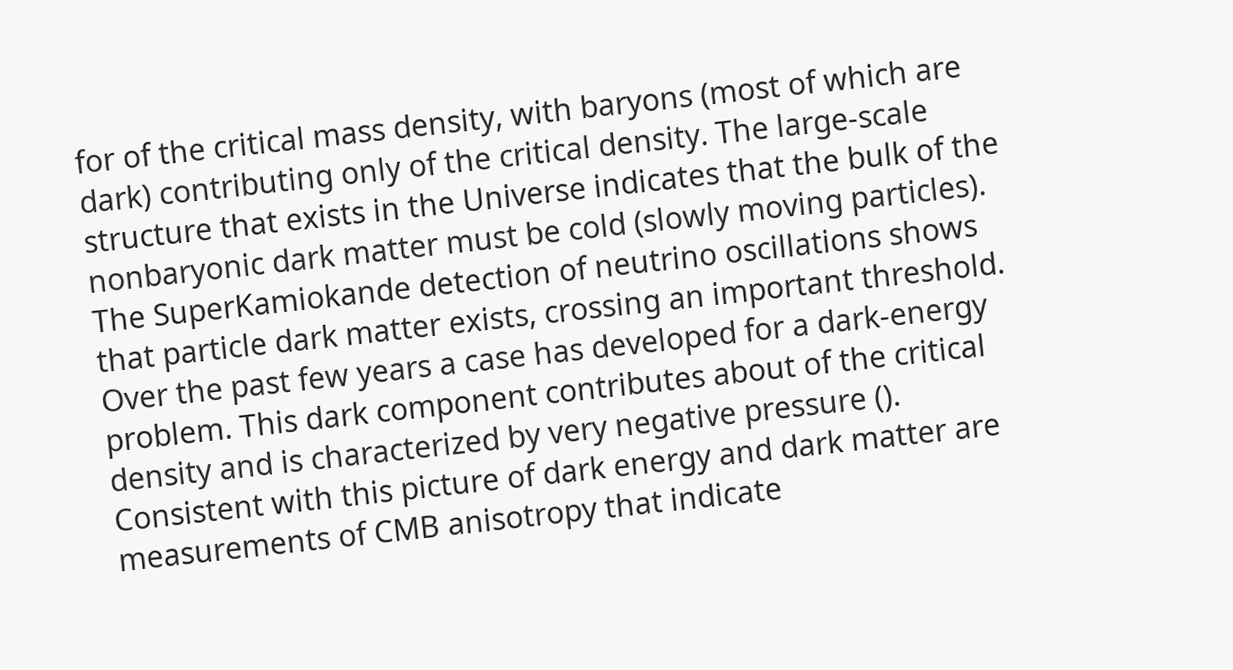for of the critical mass density, with baryons (most of which are dark) contributing only of the critical density. The large-scale structure that exists in the Universe indicates that the bulk of the nonbaryonic dark matter must be cold (slowly moving particles). The SuperKamiokande detection of neutrino oscillations shows that particle dark matter exists, crossing an important threshold. Over the past few years a case has developed for a dark-energy problem. This dark component contributes about of the critical density and is characterized by very negative pressure (). Consistent with this picture of dark energy and dark matter are measurements of CMB anisotropy that indicate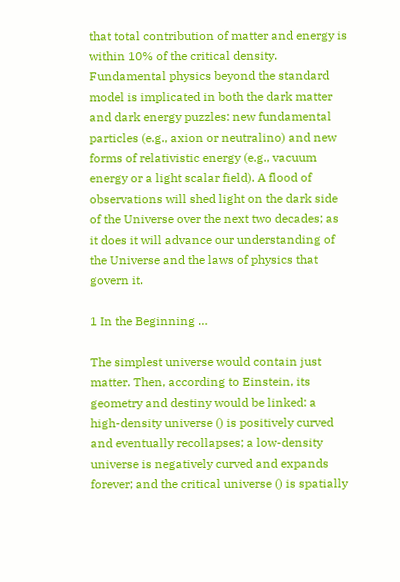that total contribution of matter and energy is within 10% of the critical density. Fundamental physics beyond the standard model is implicated in both the dark matter and dark energy puzzles: new fundamental particles (e.g., axion or neutralino) and new forms of relativistic energy (e.g., vacuum energy or a light scalar field). A flood of observations will shed light on the dark side of the Universe over the next two decades; as it does it will advance our understanding of the Universe and the laws of physics that govern it.

1 In the Beginning …

The simplest universe would contain just matter. Then, according to Einstein, its geometry and destiny would be linked: a high-density universe () is positively curved and eventually recollapses; a low-density universe is negatively curved and expands forever; and the critical universe () is spatially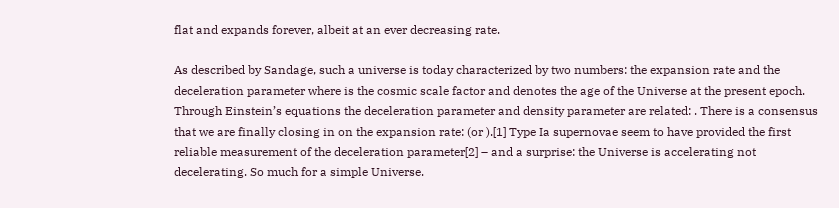flat and expands forever, albeit at an ever decreasing rate.

As described by Sandage, such a universe is today characterized by two numbers: the expansion rate and the deceleration parameter where is the cosmic scale factor and denotes the age of the Universe at the present epoch. Through Einstein’s equations the deceleration parameter and density parameter are related: . There is a consensus that we are finally closing in on the expansion rate: (or ).[1] Type Ia supernovae seem to have provided the first reliable measurement of the deceleration parameter[2] – and a surprise: the Universe is accelerating not decelerating. So much for a simple Universe.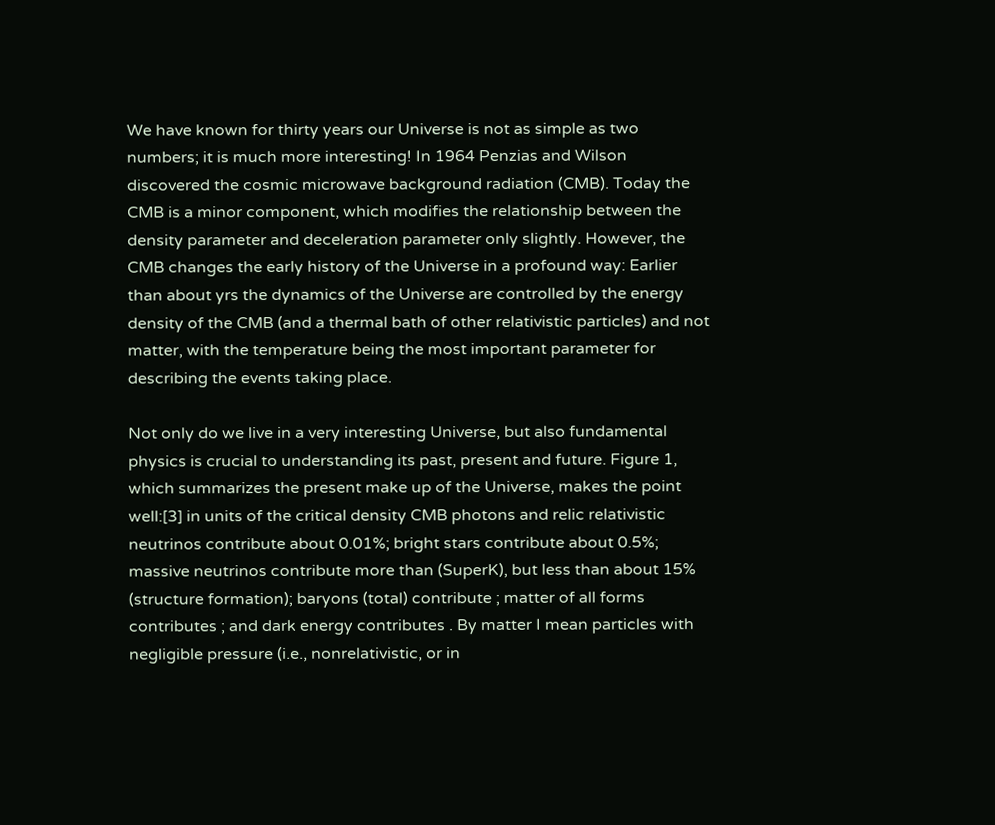We have known for thirty years our Universe is not as simple as two numbers; it is much more interesting! In 1964 Penzias and Wilson discovered the cosmic microwave background radiation (CMB). Today the CMB is a minor component, which modifies the relationship between the density parameter and deceleration parameter only slightly. However, the CMB changes the early history of the Universe in a profound way: Earlier than about yrs the dynamics of the Universe are controlled by the energy density of the CMB (and a thermal bath of other relativistic particles) and not matter, with the temperature being the most important parameter for describing the events taking place.

Not only do we live in a very interesting Universe, but also fundamental physics is crucial to understanding its past, present and future. Figure 1, which summarizes the present make up of the Universe, makes the point well:[3] in units of the critical density CMB photons and relic relativistic neutrinos contribute about 0.01%; bright stars contribute about 0.5%; massive neutrinos contribute more than (SuperK), but less than about 15% (structure formation); baryons (total) contribute ; matter of all forms contributes ; and dark energy contributes . By matter I mean particles with negligible pressure (i.e., nonrelativistic, or in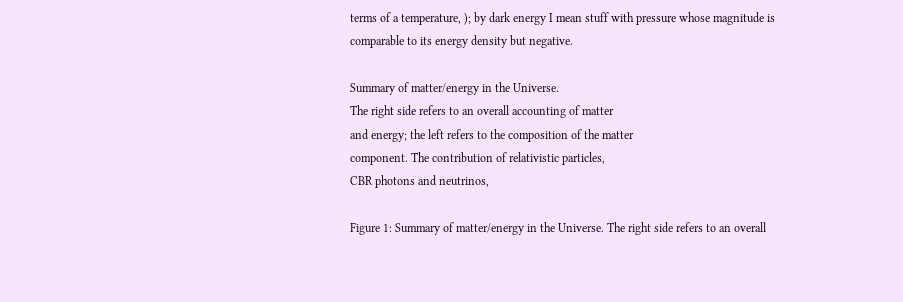terms of a temperature, ); by dark energy I mean stuff with pressure whose magnitude is comparable to its energy density but negative.

Summary of matter/energy in the Universe.
The right side refers to an overall accounting of matter
and energy; the left refers to the composition of the matter
component. The contribution of relativistic particles,
CBR photons and neutrinos,

Figure 1: Summary of matter/energy in the Universe. The right side refers to an overall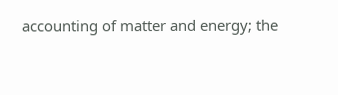accounting of matter and energy; the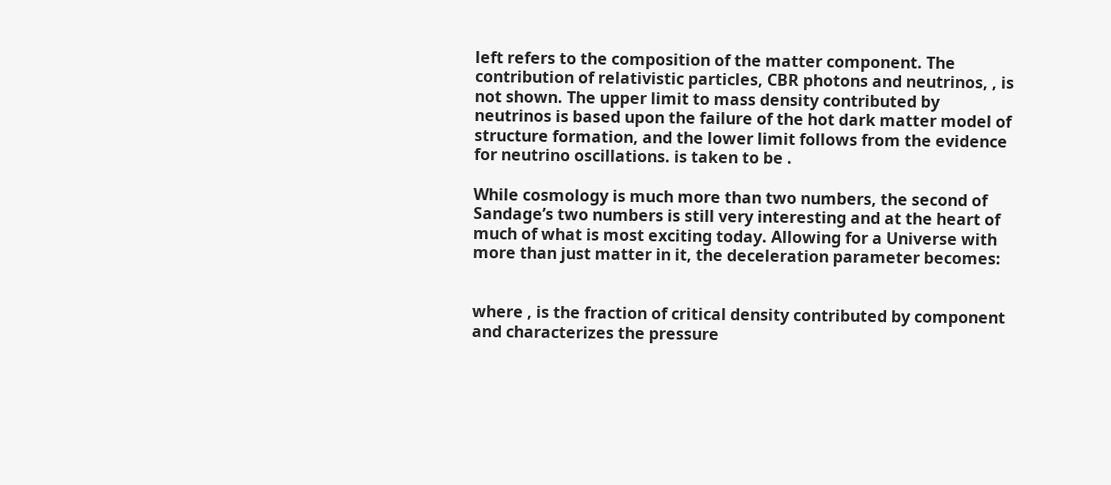left refers to the composition of the matter component. The contribution of relativistic particles, CBR photons and neutrinos, , is not shown. The upper limit to mass density contributed by neutrinos is based upon the failure of the hot dark matter model of structure formation, and the lower limit follows from the evidence for neutrino oscillations. is taken to be .

While cosmology is much more than two numbers, the second of Sandage’s two numbers is still very interesting and at the heart of much of what is most exciting today. Allowing for a Universe with more than just matter in it, the deceleration parameter becomes:


where , is the fraction of critical density contributed by component and characterizes the pressure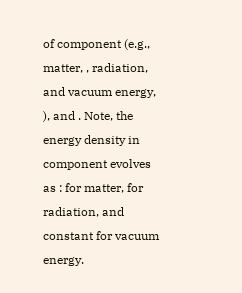of component (e.g., matter, , radiation, and vacuum energy, ), and . Note, the energy density in component evolves as : for matter, for radiation, and constant for vacuum energy.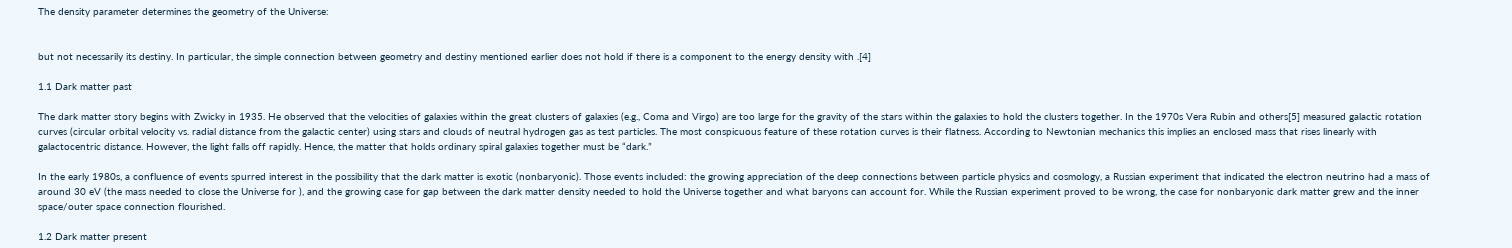The density parameter determines the geometry of the Universe:


but not necessarily its destiny. In particular, the simple connection between geometry and destiny mentioned earlier does not hold if there is a component to the energy density with .[4]

1.1 Dark matter past

The dark matter story begins with Zwicky in 1935. He observed that the velocities of galaxies within the great clusters of galaxies (e.g., Coma and Virgo) are too large for the gravity of the stars within the galaxies to hold the clusters together. In the 1970s Vera Rubin and others[5] measured galactic rotation curves (circular orbital velocity vs. radial distance from the galactic center) using stars and clouds of neutral hydrogen gas as test particles. The most conspicuous feature of these rotation curves is their flatness. According to Newtonian mechanics this implies an enclosed mass that rises linearly with galactocentric distance. However, the light falls off rapidly. Hence, the matter that holds ordinary spiral galaxies together must be “dark.”

In the early 1980s, a confluence of events spurred interest in the possibility that the dark matter is exotic (nonbaryonic). Those events included: the growing appreciation of the deep connections between particle physics and cosmology, a Russian experiment that indicated the electron neutrino had a mass of around 30 eV (the mass needed to close the Universe for ), and the growing case for gap between the dark matter density needed to hold the Universe together and what baryons can account for. While the Russian experiment proved to be wrong, the case for nonbaryonic dark matter grew and the inner space/outer space connection flourished.

1.2 Dark matter present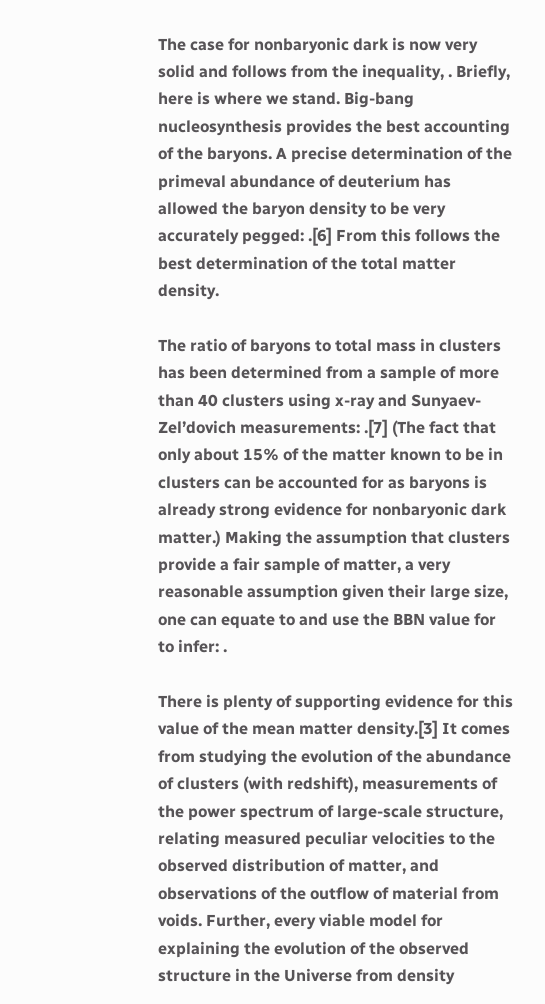The case for nonbaryonic dark is now very solid and follows from the inequality, . Briefly, here is where we stand. Big-bang nucleosynthesis provides the best accounting of the baryons. A precise determination of the primeval abundance of deuterium has allowed the baryon density to be very accurately pegged: .[6] From this follows the best determination of the total matter density.

The ratio of baryons to total mass in clusters has been determined from a sample of more than 40 clusters using x-ray and Sunyaev-Zel’dovich measurements: .[7] (The fact that only about 15% of the matter known to be in clusters can be accounted for as baryons is already strong evidence for nonbaryonic dark matter.) Making the assumption that clusters provide a fair sample of matter, a very reasonable assumption given their large size, one can equate to and use the BBN value for to infer: .

There is plenty of supporting evidence for this value of the mean matter density.[3] It comes from studying the evolution of the abundance of clusters (with redshift), measurements of the power spectrum of large-scale structure, relating measured peculiar velocities to the observed distribution of matter, and observations of the outflow of material from voids. Further, every viable model for explaining the evolution of the observed structure in the Universe from density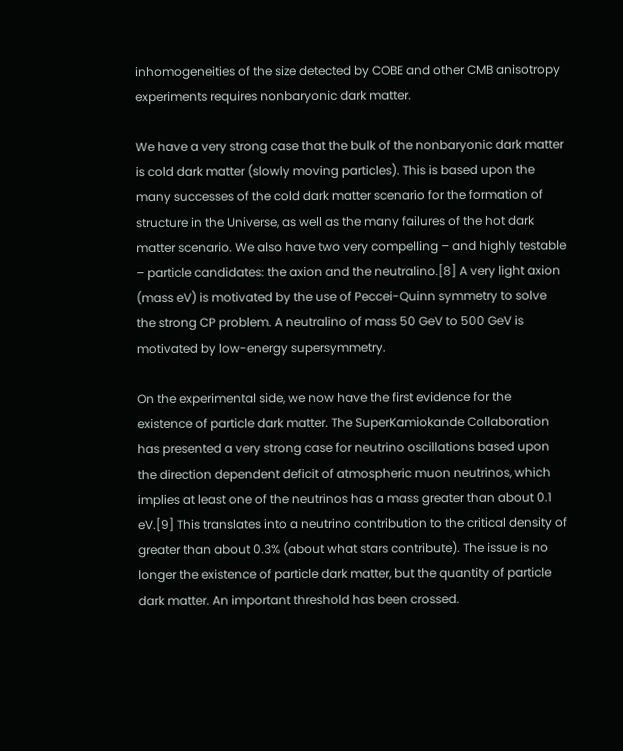inhomogeneities of the size detected by COBE and other CMB anisotropy experiments requires nonbaryonic dark matter.

We have a very strong case that the bulk of the nonbaryonic dark matter is cold dark matter (slowly moving particles). This is based upon the many successes of the cold dark matter scenario for the formation of structure in the Universe, as well as the many failures of the hot dark matter scenario. We also have two very compelling – and highly testable – particle candidates: the axion and the neutralino.[8] A very light axion (mass eV) is motivated by the use of Peccei-Quinn symmetry to solve the strong CP problem. A neutralino of mass 50 GeV to 500 GeV is motivated by low-energy supersymmetry.

On the experimental side, we now have the first evidence for the existence of particle dark matter. The SuperKamiokande Collaboration has presented a very strong case for neutrino oscillations based upon the direction dependent deficit of atmospheric muon neutrinos, which implies at least one of the neutrinos has a mass greater than about 0.1 eV.[9] This translates into a neutrino contribution to the critical density of greater than about 0.3% (about what stars contribute). The issue is no longer the existence of particle dark matter, but the quantity of particle dark matter. An important threshold has been crossed.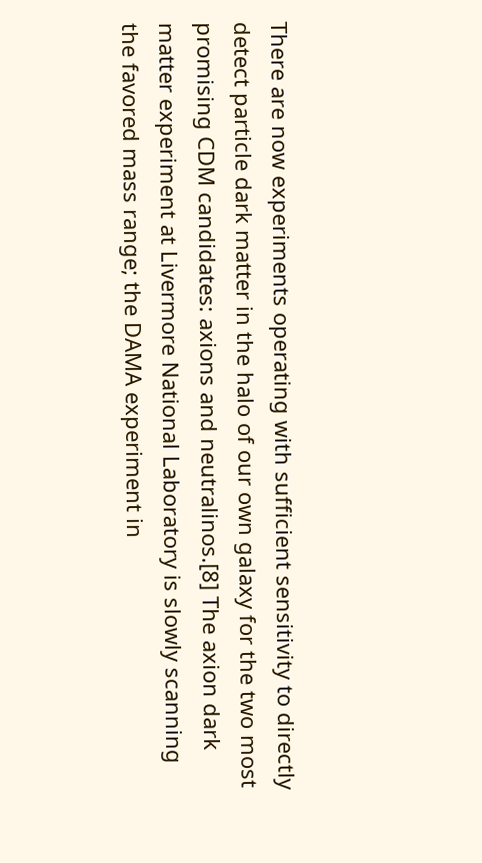There are now experiments operating with sufficient sensitivity to directly detect particle dark matter in the halo of our own galaxy for the two most promising CDM candidates: axions and neutralinos.[8] The axion dark matter experiment at Livermore National Laboratory is slowly scanning the favored mass range; the DAMA experiment in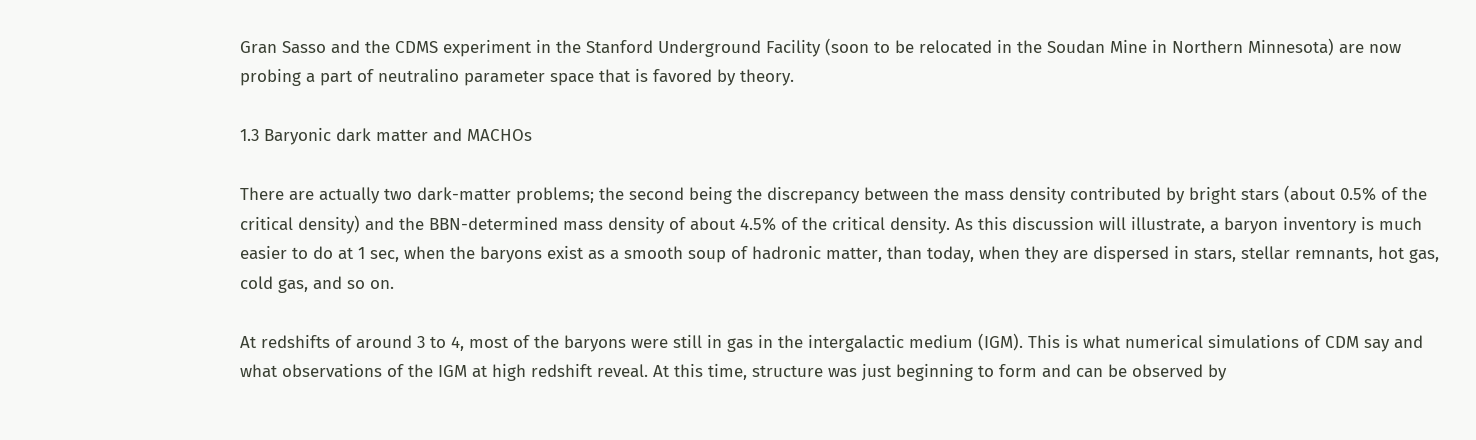Gran Sasso and the CDMS experiment in the Stanford Underground Facility (soon to be relocated in the Soudan Mine in Northern Minnesota) are now probing a part of neutralino parameter space that is favored by theory.

1.3 Baryonic dark matter and MACHOs

There are actually two dark-matter problems; the second being the discrepancy between the mass density contributed by bright stars (about 0.5% of the critical density) and the BBN-determined mass density of about 4.5% of the critical density. As this discussion will illustrate, a baryon inventory is much easier to do at 1 sec, when the baryons exist as a smooth soup of hadronic matter, than today, when they are dispersed in stars, stellar remnants, hot gas, cold gas, and so on.

At redshifts of around 3 to 4, most of the baryons were still in gas in the intergalactic medium (IGM). This is what numerical simulations of CDM say and what observations of the IGM at high redshift reveal. At this time, structure was just beginning to form and can be observed by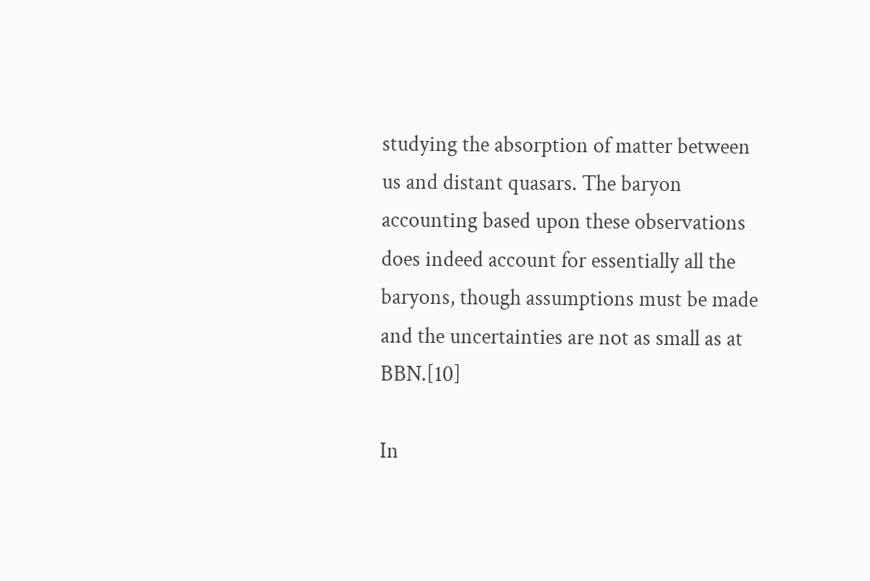studying the absorption of matter between us and distant quasars. The baryon accounting based upon these observations does indeed account for essentially all the baryons, though assumptions must be made and the uncertainties are not as small as at BBN.[10]

In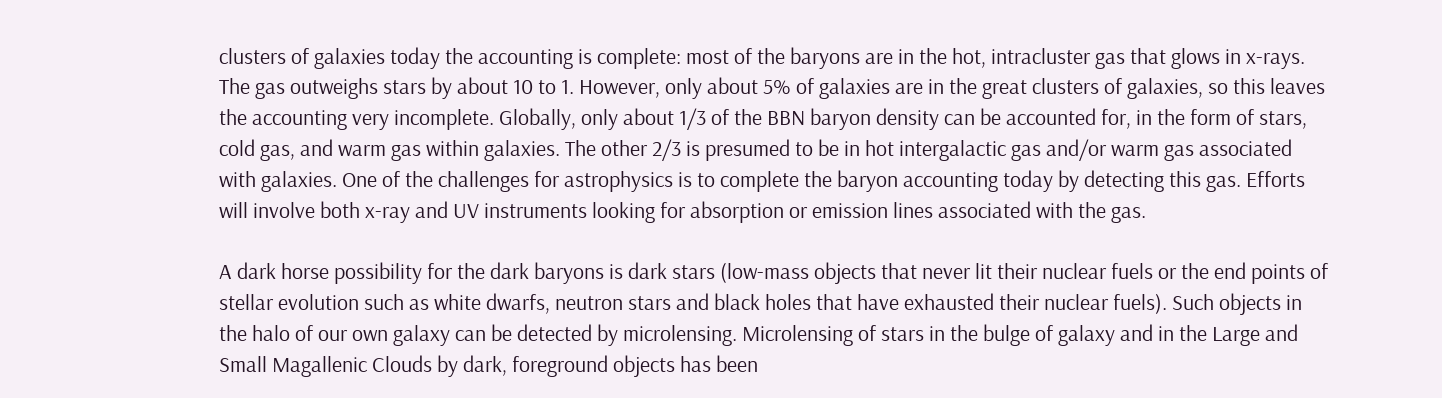clusters of galaxies today the accounting is complete: most of the baryons are in the hot, intracluster gas that glows in x-rays. The gas outweighs stars by about 10 to 1. However, only about 5% of galaxies are in the great clusters of galaxies, so this leaves the accounting very incomplete. Globally, only about 1/3 of the BBN baryon density can be accounted for, in the form of stars, cold gas, and warm gas within galaxies. The other 2/3 is presumed to be in hot intergalactic gas and/or warm gas associated with galaxies. One of the challenges for astrophysics is to complete the baryon accounting today by detecting this gas. Efforts will involve both x-ray and UV instruments looking for absorption or emission lines associated with the gas.

A dark horse possibility for the dark baryons is dark stars (low-mass objects that never lit their nuclear fuels or the end points of stellar evolution such as white dwarfs, neutron stars and black holes that have exhausted their nuclear fuels). Such objects in the halo of our own galaxy can be detected by microlensing. Microlensing of stars in the bulge of galaxy and in the Large and Small Magallenic Clouds by dark, foreground objects has been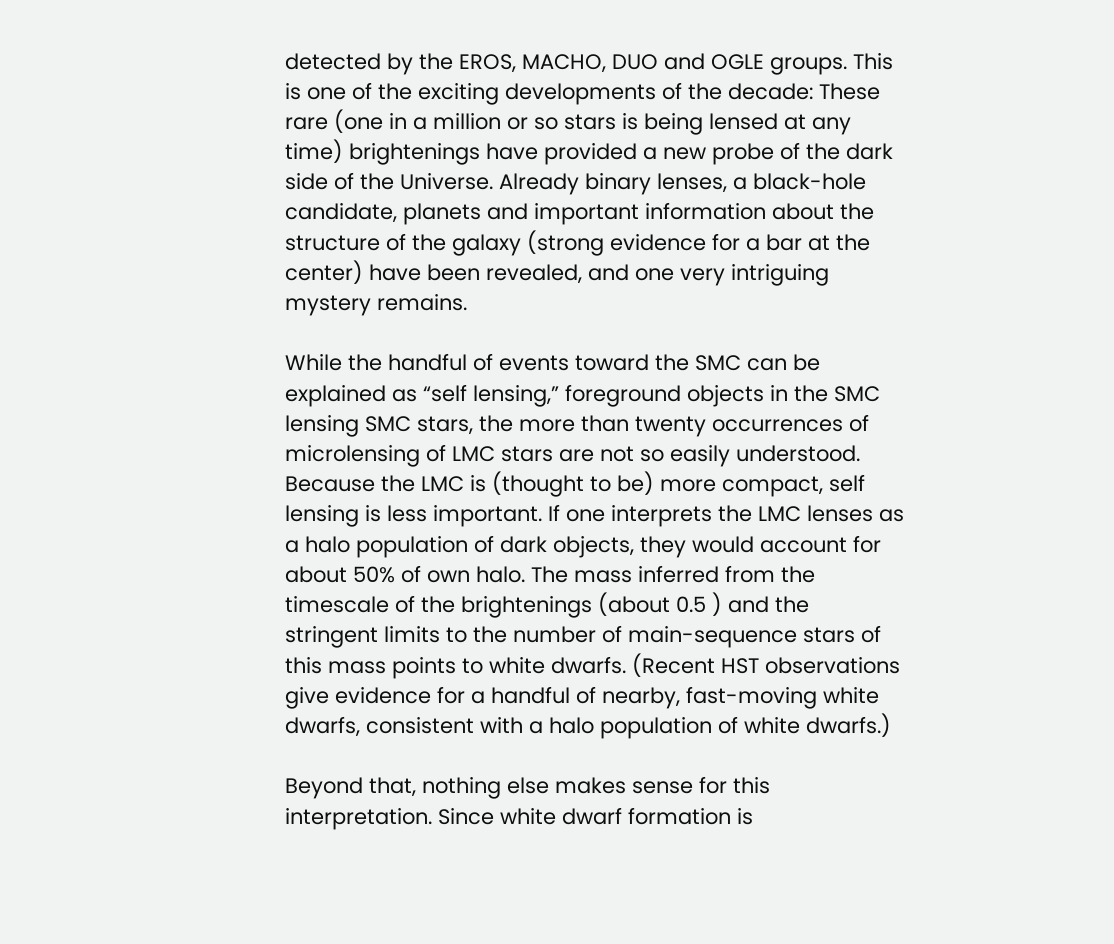detected by the EROS, MACHO, DUO and OGLE groups. This is one of the exciting developments of the decade: These rare (one in a million or so stars is being lensed at any time) brightenings have provided a new probe of the dark side of the Universe. Already binary lenses, a black-hole candidate, planets and important information about the structure of the galaxy (strong evidence for a bar at the center) have been revealed, and one very intriguing mystery remains.

While the handful of events toward the SMC can be explained as “self lensing,” foreground objects in the SMC lensing SMC stars, the more than twenty occurrences of microlensing of LMC stars are not so easily understood. Because the LMC is (thought to be) more compact, self lensing is less important. If one interprets the LMC lenses as a halo population of dark objects, they would account for about 50% of own halo. The mass inferred from the timescale of the brightenings (about 0.5 ) and the stringent limits to the number of main-sequence stars of this mass points to white dwarfs. (Recent HST observations give evidence for a handful of nearby, fast-moving white dwarfs, consistent with a halo population of white dwarfs.)

Beyond that, nothing else makes sense for this interpretation. Since white dwarf formation is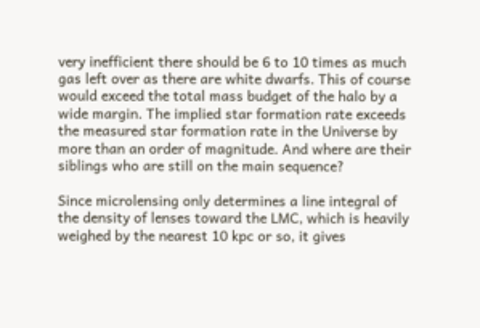very inefficient there should be 6 to 10 times as much gas left over as there are white dwarfs. This of course would exceed the total mass budget of the halo by a wide margin. The implied star formation rate exceeds the measured star formation rate in the Universe by more than an order of magnitude. And where are their siblings who are still on the main sequence?

Since microlensing only determines a line integral of the density of lenses toward the LMC, which is heavily weighed by the nearest 10 kpc or so, it gives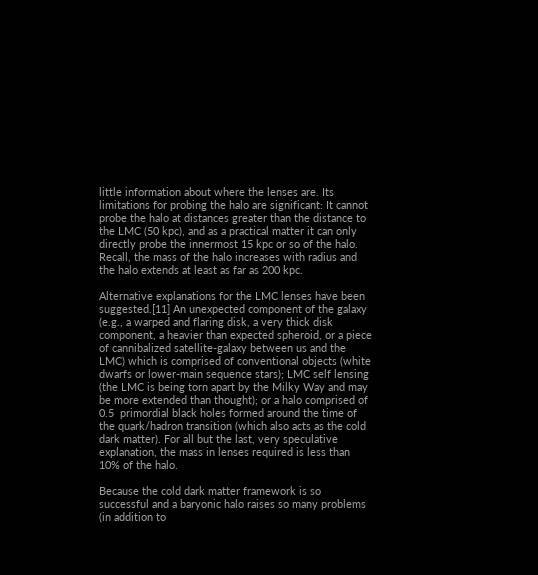little information about where the lenses are. Its limitations for probing the halo are significant: It cannot probe the halo at distances greater than the distance to the LMC (50 kpc), and as a practical matter it can only directly probe the innermost 15 kpc or so of the halo. Recall, the mass of the halo increases with radius and the halo extends at least as far as 200 kpc.

Alternative explanations for the LMC lenses have been suggested.[11] An unexpected component of the galaxy (e.g., a warped and flaring disk, a very thick disk component, a heavier than expected spheroid, or a piece of cannibalized satellite-galaxy between us and the LMC) which is comprised of conventional objects (white dwarfs or lower-main sequence stars); LMC self lensing (the LMC is being torn apart by the Milky Way and may be more extended than thought); or a halo comprised of 0.5  primordial black holes formed around the time of the quark/hadron transition (which also acts as the cold dark matter). For all but the last, very speculative explanation, the mass in lenses required is less than 10% of the halo.

Because the cold dark matter framework is so successful and a baryonic halo raises so many problems (in addition to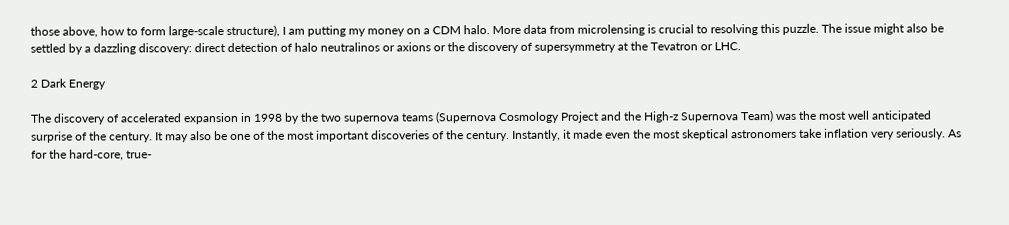those above, how to form large-scale structure), I am putting my money on a CDM halo. More data from microlensing is crucial to resolving this puzzle. The issue might also be settled by a dazzling discovery: direct detection of halo neutralinos or axions or the discovery of supersymmetry at the Tevatron or LHC.

2 Dark Energy

The discovery of accelerated expansion in 1998 by the two supernova teams (Supernova Cosmology Project and the High-z Supernova Team) was the most well anticipated surprise of the century. It may also be one of the most important discoveries of the century. Instantly, it made even the most skeptical astronomers take inflation very seriously. As for the hard-core, true-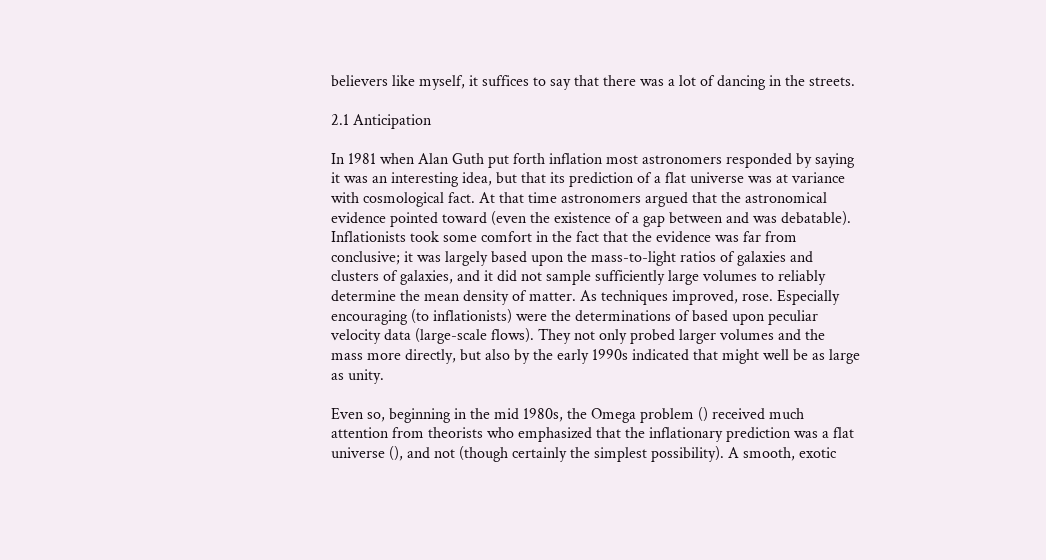believers like myself, it suffices to say that there was a lot of dancing in the streets.

2.1 Anticipation

In 1981 when Alan Guth put forth inflation most astronomers responded by saying it was an interesting idea, but that its prediction of a flat universe was at variance with cosmological fact. At that time astronomers argued that the astronomical evidence pointed toward (even the existence of a gap between and was debatable). Inflationists took some comfort in the fact that the evidence was far from conclusive; it was largely based upon the mass-to-light ratios of galaxies and clusters of galaxies, and it did not sample sufficiently large volumes to reliably determine the mean density of matter. As techniques improved, rose. Especially encouraging (to inflationists) were the determinations of based upon peculiar velocity data (large-scale flows). They not only probed larger volumes and the mass more directly, but also by the early 1990s indicated that might well be as large as unity.

Even so, beginning in the mid 1980s, the Omega problem () received much attention from theorists who emphasized that the inflationary prediction was a flat universe (), and not (though certainly the simplest possibility). A smooth, exotic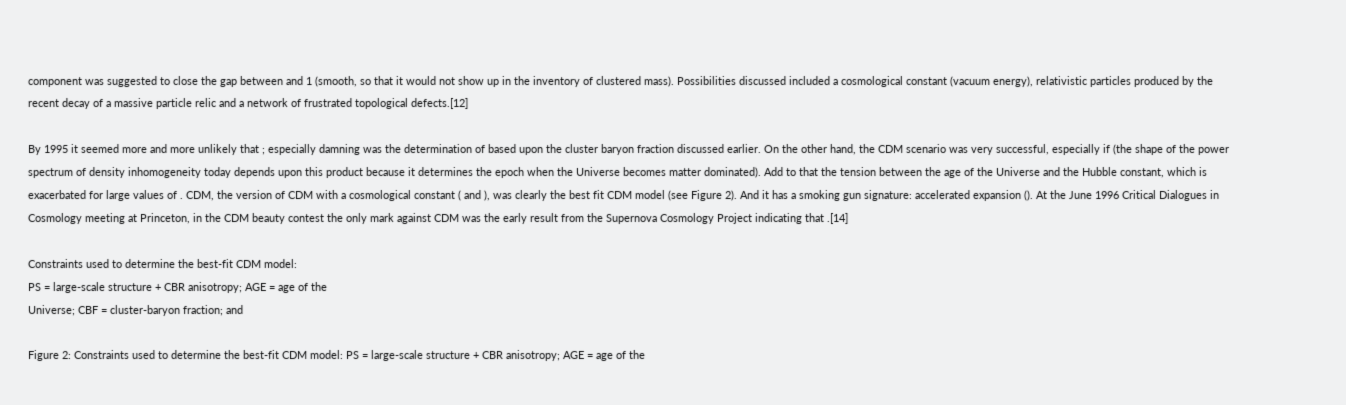component was suggested to close the gap between and 1 (smooth, so that it would not show up in the inventory of clustered mass). Possibilities discussed included a cosmological constant (vacuum energy), relativistic particles produced by the recent decay of a massive particle relic and a network of frustrated topological defects.[12]

By 1995 it seemed more and more unlikely that ; especially damning was the determination of based upon the cluster baryon fraction discussed earlier. On the other hand, the CDM scenario was very successful, especially if (the shape of the power spectrum of density inhomogeneity today depends upon this product because it determines the epoch when the Universe becomes matter dominated). Add to that the tension between the age of the Universe and the Hubble constant, which is exacerbated for large values of . CDM, the version of CDM with a cosmological constant ( and ), was clearly the best fit CDM model (see Figure 2). And it has a smoking gun signature: accelerated expansion (). At the June 1996 Critical Dialogues in Cosmology meeting at Princeton, in the CDM beauty contest the only mark against CDM was the early result from the Supernova Cosmology Project indicating that .[14]

Constraints used to determine the best-fit CDM model:
PS = large-scale structure + CBR anisotropy; AGE = age of the
Universe; CBF = cluster-baryon fraction; and

Figure 2: Constraints used to determine the best-fit CDM model: PS = large-scale structure + CBR anisotropy; AGE = age of the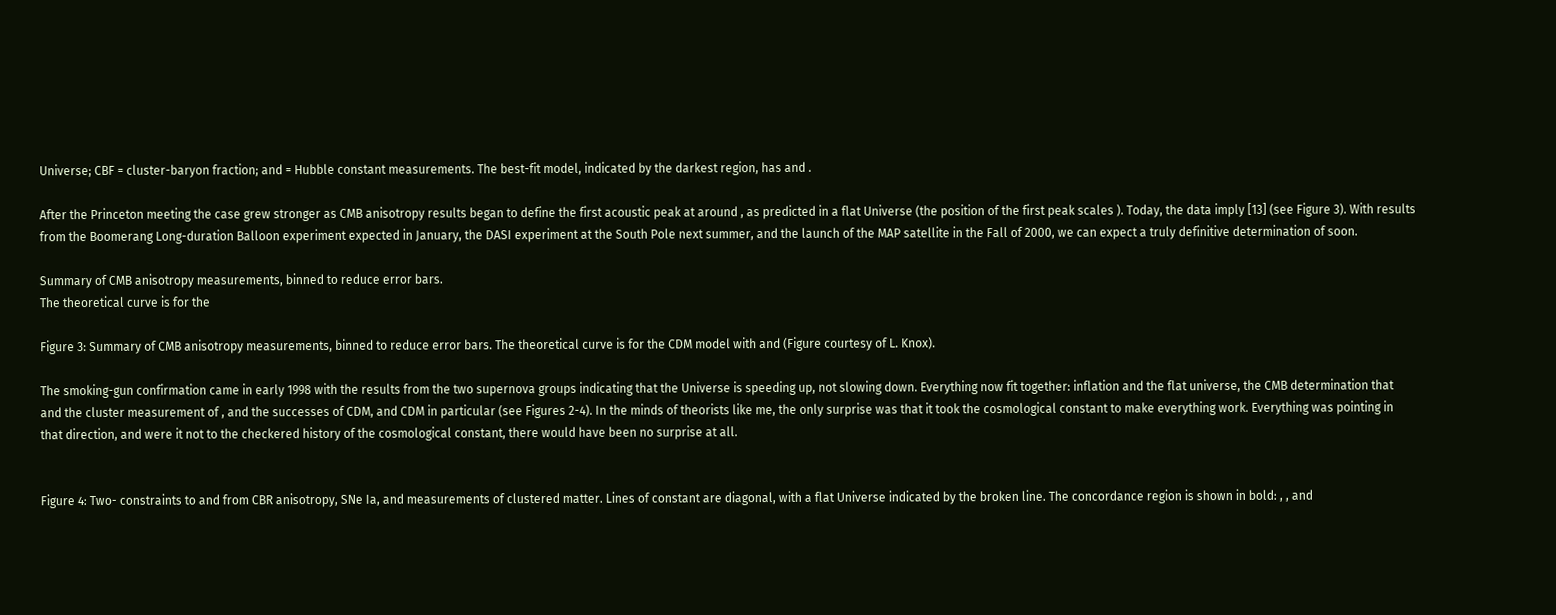Universe; CBF = cluster-baryon fraction; and = Hubble constant measurements. The best-fit model, indicated by the darkest region, has and .

After the Princeton meeting the case grew stronger as CMB anisotropy results began to define the first acoustic peak at around , as predicted in a flat Universe (the position of the first peak scales ). Today, the data imply [13] (see Figure 3). With results from the Boomerang Long-duration Balloon experiment expected in January, the DASI experiment at the South Pole next summer, and the launch of the MAP satellite in the Fall of 2000, we can expect a truly definitive determination of soon.

Summary of CMB anisotropy measurements, binned to reduce error bars.
The theoretical curve is for the

Figure 3: Summary of CMB anisotropy measurements, binned to reduce error bars. The theoretical curve is for the CDM model with and (Figure courtesy of L. Knox).

The smoking-gun confirmation came in early 1998 with the results from the two supernova groups indicating that the Universe is speeding up, not slowing down. Everything now fit together: inflation and the flat universe, the CMB determination that and the cluster measurement of , and the successes of CDM, and CDM in particular (see Figures 2-4). In the minds of theorists like me, the only surprise was that it took the cosmological constant to make everything work. Everything was pointing in that direction, and were it not to the checkered history of the cosmological constant, there would have been no surprise at all.


Figure 4: Two- constraints to and from CBR anisotropy, SNe Ia, and measurements of clustered matter. Lines of constant are diagonal, with a flat Universe indicated by the broken line. The concordance region is shown in bold: , , and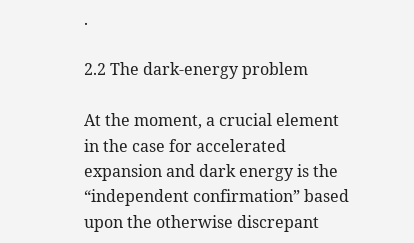.

2.2 The dark-energy problem

At the moment, a crucial element in the case for accelerated expansion and dark energy is the “independent confirmation” based upon the otherwise discrepant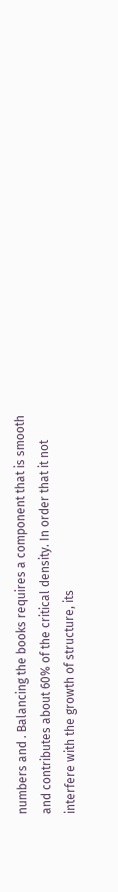numbers and . Balancing the books requires a component that is smooth and contributes about 60% of the critical density. In order that it not interfere with the growth of structure, its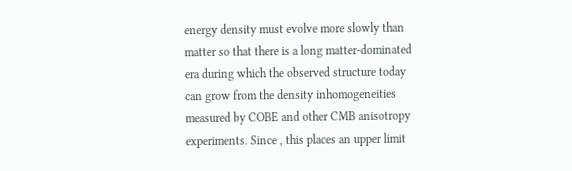energy density must evolve more slowly than matter so that there is a long matter-dominated era during which the observed structure today can grow from the density inhomogeneities measured by COBE and other CMB anisotropy experiments. Since , this places an upper limit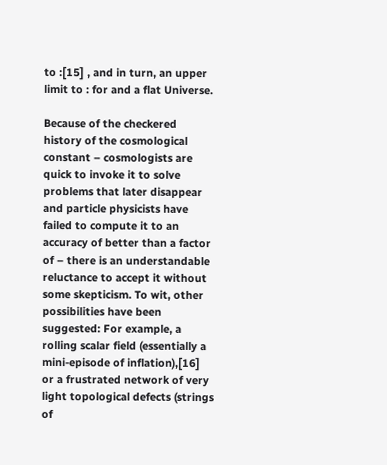to :[15] , and in turn, an upper limit to : for and a flat Universe.

Because of the checkered history of the cosmological constant – cosmologists are quick to invoke it to solve problems that later disappear and particle physicists have failed to compute it to an accuracy of better than a factor of – there is an understandable reluctance to accept it without some skepticism. To wit, other possibilities have been suggested: For example, a rolling scalar field (essentially a mini-episode of inflation),[16] or a frustrated network of very light topological defects (strings of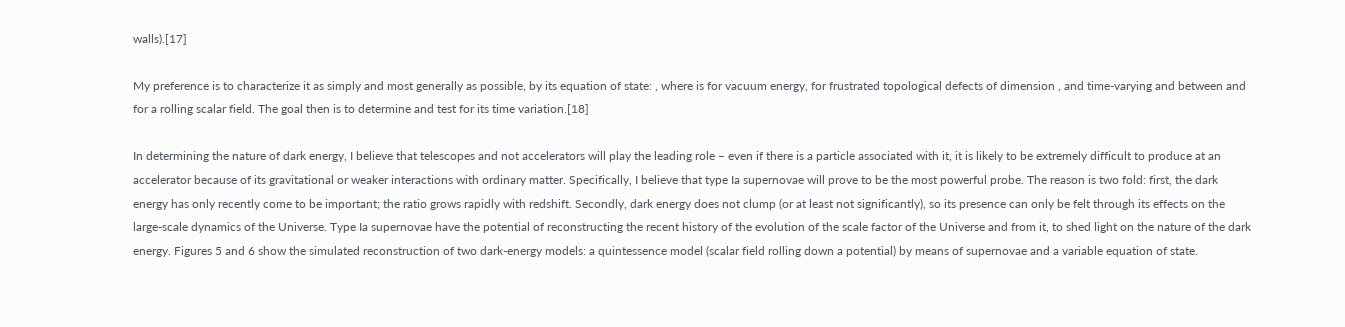walls).[17]

My preference is to characterize it as simply and most generally as possible, by its equation of state: , where is for vacuum energy, for frustrated topological defects of dimension , and time-varying and between and for a rolling scalar field. The goal then is to determine and test for its time variation.[18]

In determining the nature of dark energy, I believe that telescopes and not accelerators will play the leading role – even if there is a particle associated with it, it is likely to be extremely difficult to produce at an accelerator because of its gravitational or weaker interactions with ordinary matter. Specifically, I believe that type Ia supernovae will prove to be the most powerful probe. The reason is two fold: first, the dark energy has only recently come to be important; the ratio grows rapidly with redshift. Secondly, dark energy does not clump (or at least not significantly), so its presence can only be felt through its effects on the large-scale dynamics of the Universe. Type Ia supernovae have the potential of reconstructing the recent history of the evolution of the scale factor of the Universe and from it, to shed light on the nature of the dark energy. Figures 5 and 6 show the simulated reconstruction of two dark-energy models: a quintessence model (scalar field rolling down a potential) by means of supernovae and a variable equation of state.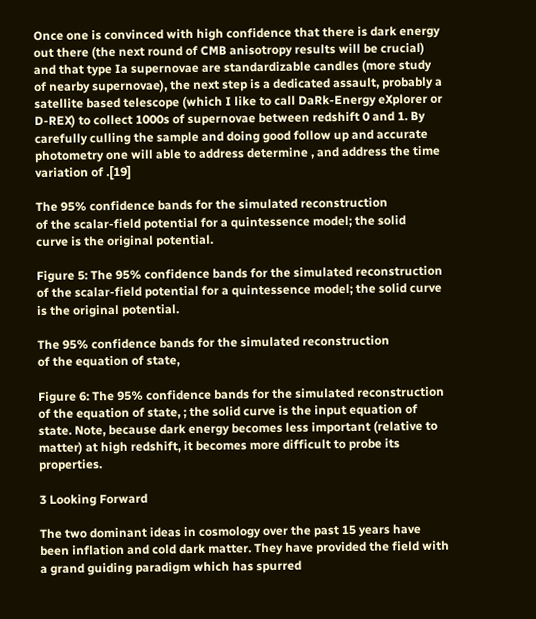Once one is convinced with high confidence that there is dark energy out there (the next round of CMB anisotropy results will be crucial) and that type Ia supernovae are standardizable candles (more study of nearby supernovae), the next step is a dedicated assault, probably a satellite based telescope (which I like to call DaRk-Energy eXplorer or D-REX) to collect 1000s of supernovae between redshift 0 and 1. By carefully culling the sample and doing good follow up and accurate photometry one will able to address determine , and address the time variation of .[19]

The 95% confidence bands for the simulated reconstruction
of the scalar-field potential for a quintessence model; the solid
curve is the original potential.

Figure 5: The 95% confidence bands for the simulated reconstruction of the scalar-field potential for a quintessence model; the solid curve is the original potential.

The 95% confidence bands for the simulated reconstruction
of the equation of state,

Figure 6: The 95% confidence bands for the simulated reconstruction of the equation of state, ; the solid curve is the input equation of state. Note, because dark energy becomes less important (relative to matter) at high redshift, it becomes more difficult to probe its properties.

3 Looking Forward

The two dominant ideas in cosmology over the past 15 years have been inflation and cold dark matter. They have provided the field with a grand guiding paradigm which has spurred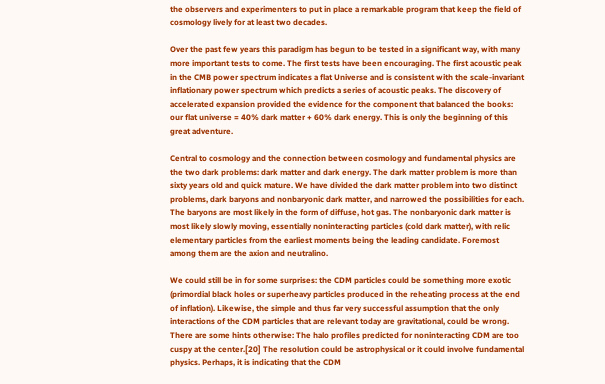the observers and experimenters to put in place a remarkable program that keep the field of cosmology lively for at least two decades.

Over the past few years this paradigm has begun to be tested in a significant way, with many more important tests to come. The first tests have been encouraging. The first acoustic peak in the CMB power spectrum indicates a flat Universe and is consistent with the scale-invariant inflationary power spectrum which predicts a series of acoustic peaks. The discovery of accelerated expansion provided the evidence for the component that balanced the books: our flat universe = 40% dark matter + 60% dark energy. This is only the beginning of this great adventure.

Central to cosmology and the connection between cosmology and fundamental physics are the two dark problems: dark matter and dark energy. The dark matter problem is more than sixty years old and quick mature. We have divided the dark matter problem into two distinct problems, dark baryons and nonbaryonic dark matter, and narrowed the possibilities for each. The baryons are most likely in the form of diffuse, hot gas. The nonbaryonic dark matter is most likely slowly moving, essentially noninteracting particles (cold dark matter), with relic elementary particles from the earliest moments being the leading candidate. Foremost among them are the axion and neutralino.

We could still be in for some surprises: the CDM particles could be something more exotic (primordial black holes or superheavy particles produced in the reheating process at the end of inflation). Likewise, the simple and thus far very successful assumption that the only interactions of the CDM particles that are relevant today are gravitational, could be wrong. There are some hints otherwise: The halo profiles predicted for noninteracting CDM are too cuspy at the center.[20] The resolution could be astrophysical or it could involve fundamental physics. Perhaps, it is indicating that the CDM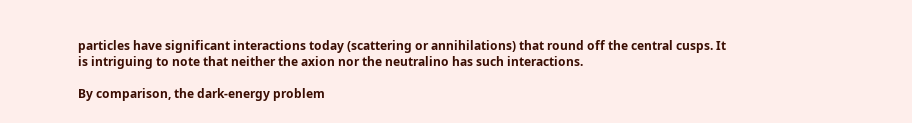particles have significant interactions today (scattering or annihilations) that round off the central cusps. It is intriguing to note that neither the axion nor the neutralino has such interactions.

By comparison, the dark-energy problem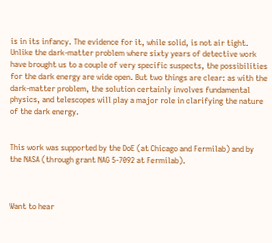is in its infancy. The evidence for it, while solid, is not air tight. Unlike the dark-matter problem where sixty years of detective work have brought us to a couple of very specific suspects, the possibilities for the dark energy are wide open. But two things are clear: as with the dark-matter problem, the solution certainly involves fundamental physics, and telescopes will play a major role in clarifying the nature of the dark energy.


This work was supported by the DoE (at Chicago and Fermilab) and by the NASA (through grant NAG 5-7092 at Fermilab).



Want to hear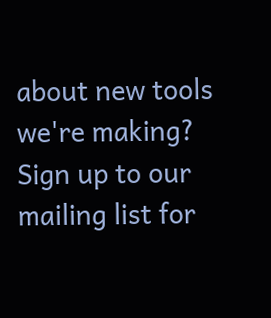about new tools we're making? Sign up to our mailing list for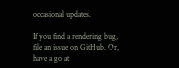occasional updates.

If you find a rendering bug, file an issue on GitHub. Or, have a go at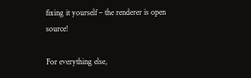fixing it yourself – the renderer is open source!

For everything else,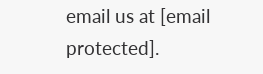email us at [email protected].